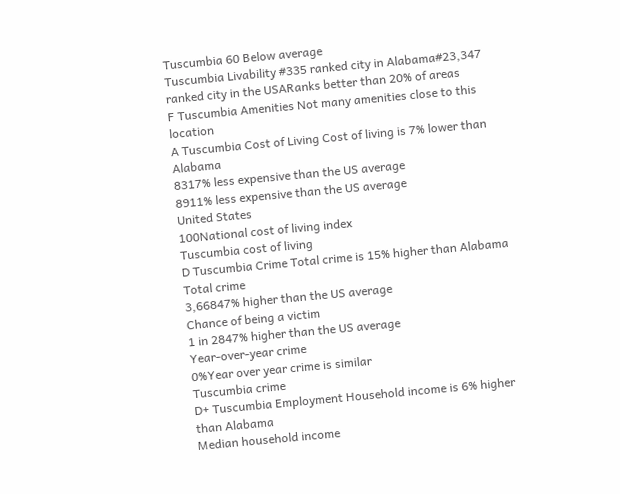Tuscumbia 60 Below average
Tuscumbia Livability #335 ranked city in Alabama#23,347 ranked city in the USARanks better than 20% of areas
F Tuscumbia Amenities Not many amenities close to this location
A Tuscumbia Cost of Living Cost of living is 7% lower than Alabama
8317% less expensive than the US average
8911% less expensive than the US average
United States
100National cost of living index
Tuscumbia cost of living
D Tuscumbia Crime Total crime is 15% higher than Alabama
Total crime
3,66847% higher than the US average
Chance of being a victim
1 in 2847% higher than the US average
Year-over-year crime
0%Year over year crime is similar
Tuscumbia crime
D+ Tuscumbia Employment Household income is 6% higher than Alabama
Median household income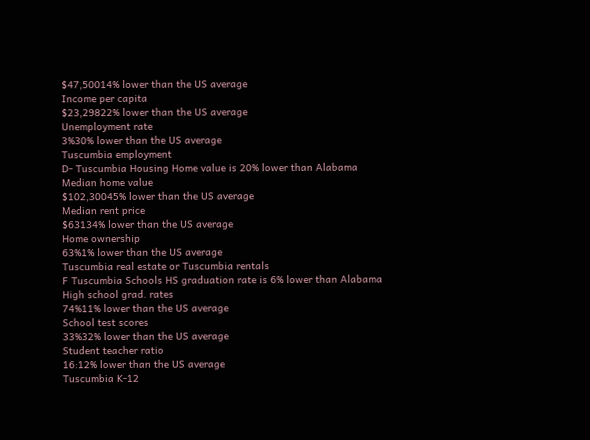$47,50014% lower than the US average
Income per capita
$23,29822% lower than the US average
Unemployment rate
3%30% lower than the US average
Tuscumbia employment
D- Tuscumbia Housing Home value is 20% lower than Alabama
Median home value
$102,30045% lower than the US average
Median rent price
$63134% lower than the US average
Home ownership
63%1% lower than the US average
Tuscumbia real estate or Tuscumbia rentals
F Tuscumbia Schools HS graduation rate is 6% lower than Alabama
High school grad. rates
74%11% lower than the US average
School test scores
33%32% lower than the US average
Student teacher ratio
16:12% lower than the US average
Tuscumbia K-12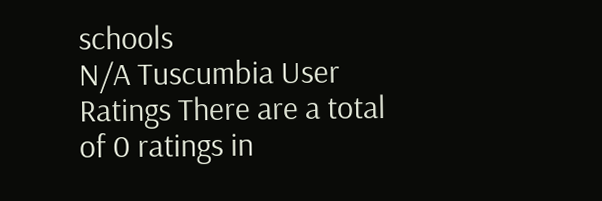schools
N/A Tuscumbia User Ratings There are a total of 0 ratings in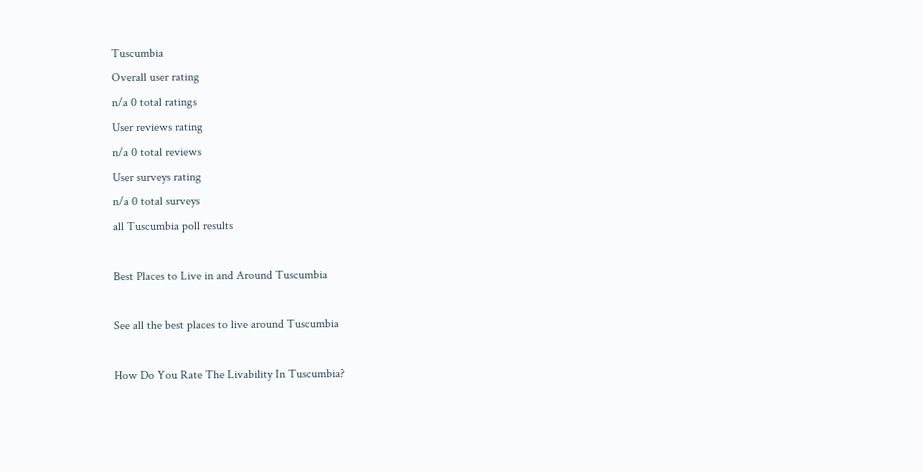Tuscumbia
Overall user rating
n/a 0 total ratings
User reviews rating
n/a 0 total reviews
User surveys rating
n/a 0 total surveys
all Tuscumbia poll results

Best Places to Live in and Around Tuscumbia

See all the best places to live around Tuscumbia

How Do You Rate The Livability In Tuscumbia?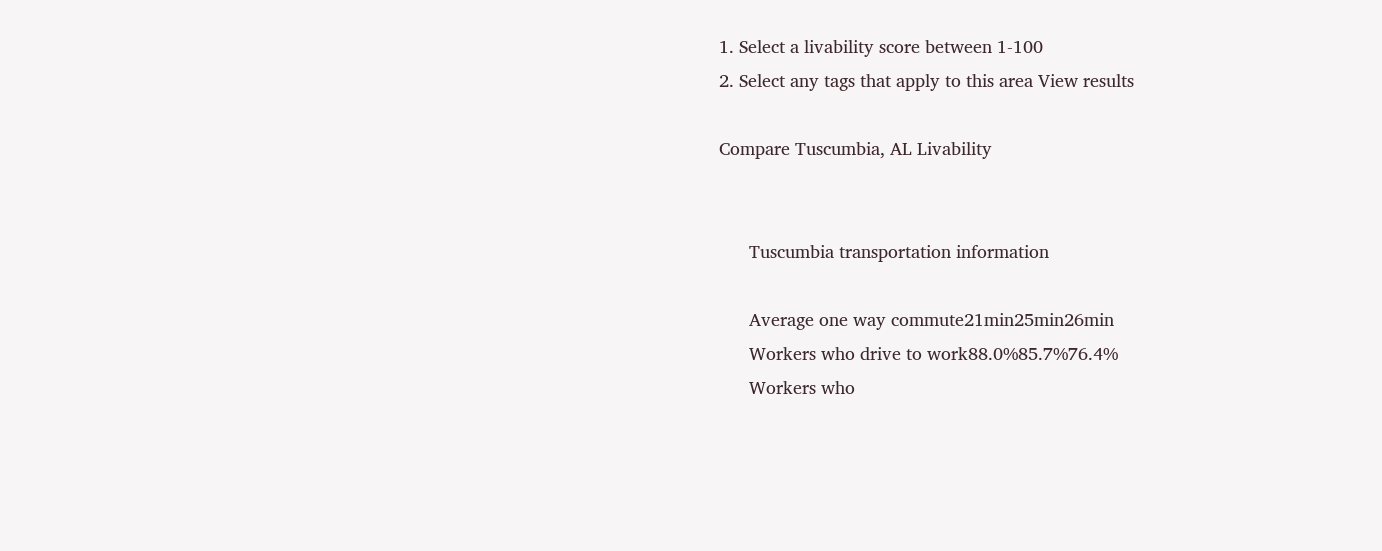1. Select a livability score between 1-100
2. Select any tags that apply to this area View results

Compare Tuscumbia, AL Livability


      Tuscumbia transportation information

      Average one way commute21min25min26min
      Workers who drive to work88.0%85.7%76.4%
      Workers who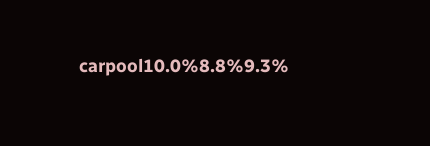carpool10.0%8.8%9.3%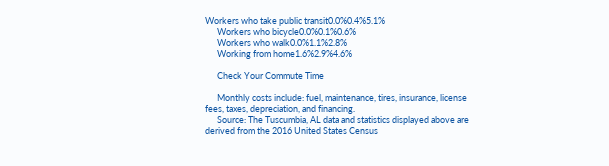Workers who take public transit0.0%0.4%5.1%
      Workers who bicycle0.0%0.1%0.6%
      Workers who walk0.0%1.1%2.8%
      Working from home1.6%2.9%4.6%

      Check Your Commute Time

      Monthly costs include: fuel, maintenance, tires, insurance, license fees, taxes, depreciation, and financing.
      Source: The Tuscumbia, AL data and statistics displayed above are derived from the 2016 United States Census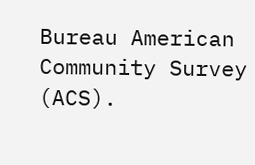Bureau American Community Survey (ACS).